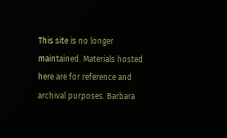This site is no longer maintained. Materials hosted here are for reference and archival purposes. Barbara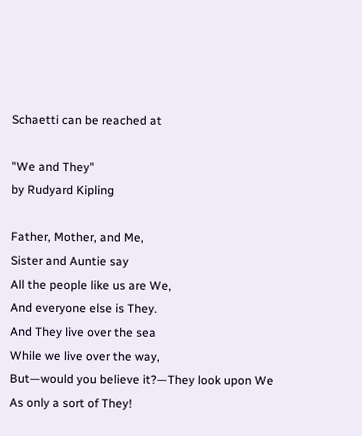Schaetti can be reached at

"We and They"
by Rudyard Kipling

Father, Mother, and Me,
Sister and Auntie say
All the people like us are We,
And everyone else is They.
And They live over the sea
While we live over the way,
But—would you believe it?—They look upon We
As only a sort of They!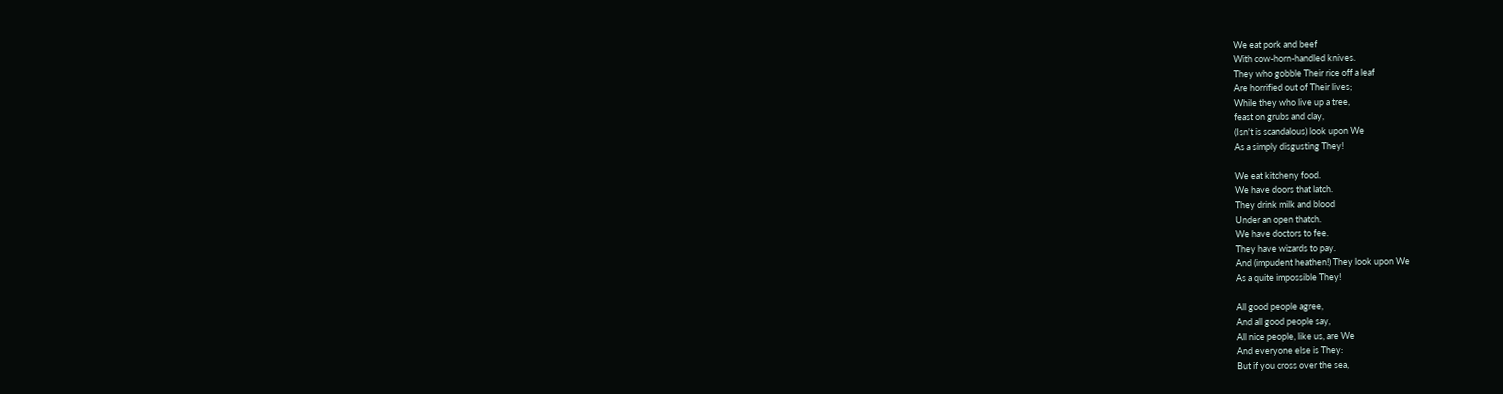We eat pork and beef
With cow-horn-handled knives.
They who gobble Their rice off a leaf
Are horrified out of Their lives;
While they who live up a tree,
feast on grubs and clay,
(Isn't is scandalous) look upon We
As a simply disgusting They!

We eat kitcheny food.
We have doors that latch.
They drink milk and blood
Under an open thatch.
We have doctors to fee.
They have wizards to pay.
And (impudent heathen!) They look upon We
As a quite impossible They!

All good people agree,
And all good people say,
All nice people, like us, are We
And everyone else is They:
But if you cross over the sea,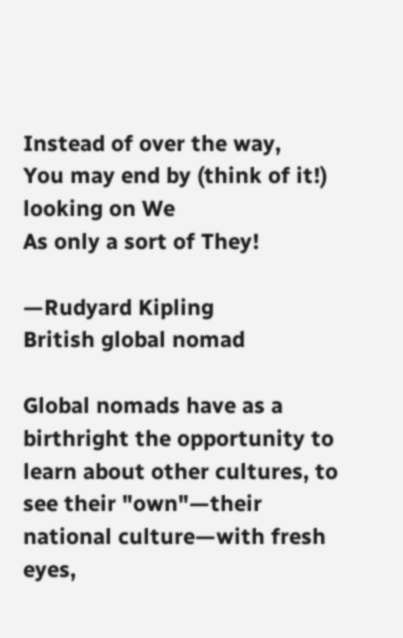Instead of over the way,
You may end by (think of it!) looking on We
As only a sort of They!

—Rudyard Kipling
British global nomad

Global nomads have as a birthright the opportunity to learn about other cultures, to see their "own"—their national culture—with fresh eyes,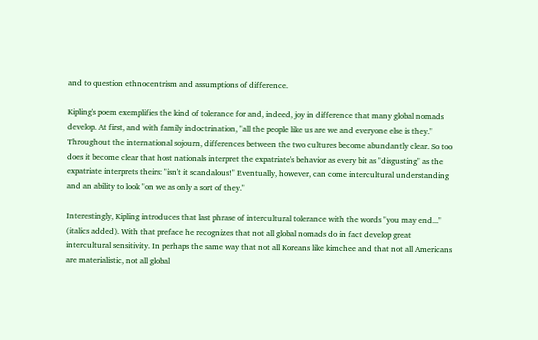and to question ethnocentrism and assumptions of difference.

Kipling's poem exemplifies the kind of tolerance for and, indeed, joy in difference that many global nomads develop. At first, and with family indoctrination, "all the people like us are we and everyone else is they." Throughout the international sojourn, differences between the two cultures become abundantly clear. So too does it become clear that host nationals interpret the expatriate's behavior as every bit as "disgusting" as the expatriate interprets theirs: "isn't it scandalous!" Eventually, however, can come intercultural understanding and an ability to look "on we as only a sort of they."

Interestingly, Kipling introduces that last phrase of intercultural tolerance with the words "you may end..." (italics added). With that preface he recognizes that not all global nomads do in fact develop great intercultural sensitivity. In perhaps the same way that not all Koreans like kimchee and that not all Americans are materialistic, not all global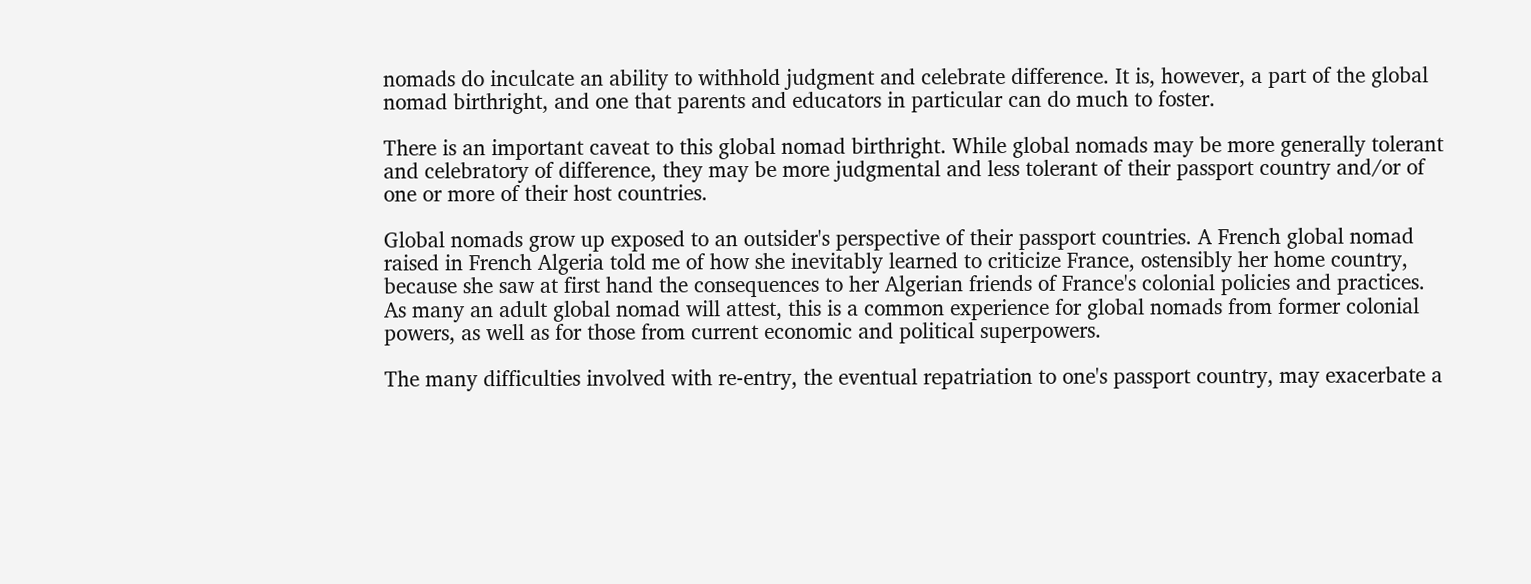nomads do inculcate an ability to withhold judgment and celebrate difference. It is, however, a part of the global nomad birthright, and one that parents and educators in particular can do much to foster.

There is an important caveat to this global nomad birthright. While global nomads may be more generally tolerant and celebratory of difference, they may be more judgmental and less tolerant of their passport country and/or of one or more of their host countries.

Global nomads grow up exposed to an outsider's perspective of their passport countries. A French global nomad raised in French Algeria told me of how she inevitably learned to criticize France, ostensibly her home country, because she saw at first hand the consequences to her Algerian friends of France's colonial policies and practices. As many an adult global nomad will attest, this is a common experience for global nomads from former colonial powers, as well as for those from current economic and political superpowers.

The many difficulties involved with re-entry, the eventual repatriation to one's passport country, may exacerbate a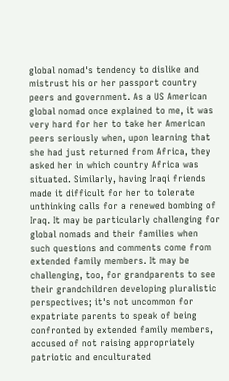global nomad's tendency to dislike and mistrust his or her passport country peers and government. As a US American global nomad once explained to me, it was very hard for her to take her American peers seriously when, upon learning that she had just returned from Africa, they asked her in which country Africa was situated. Similarly, having Iraqi friends made it difficult for her to tolerate unthinking calls for a renewed bombing of Iraq. It may be particularly challenging for global nomads and their families when such questions and comments come from extended family members. It may be challenging, too, for grandparents to see their grandchildren developing pluralistic perspectives; it's not uncommon for expatriate parents to speak of being confronted by extended family members, accused of not raising appropriately patriotic and enculturated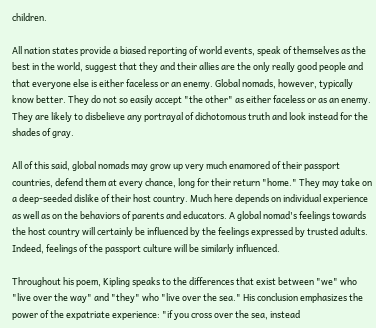children.

All nation states provide a biased reporting of world events, speak of themselves as the best in the world, suggest that they and their allies are the only really good people and that everyone else is either faceless or an enemy. Global nomads, however, typically know better. They do not so easily accept "the other" as either faceless or as an enemy. They are likely to disbelieve any portrayal of dichotomous truth and look instead for the shades of gray.

All of this said, global nomads may grow up very much enamored of their passport countries, defend them at every chance, long for their return "home." They may take on a deep-seeded dislike of their host country. Much here depends on individual experience as well as on the behaviors of parents and educators. A global nomad's feelings towards the host country will certainly be influenced by the feelings expressed by trusted adults. Indeed, feelings of the passport culture will be similarly influenced.

Throughout his poem, Kipling speaks to the differences that exist between "we" who "live over the way" and "they" who "live over the sea." His conclusion emphasizes the power of the expatriate experience: "if you cross over the sea, instead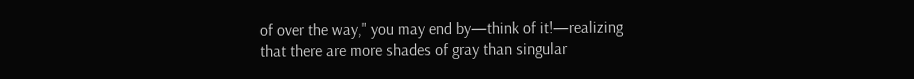of over the way," you may end by—think of it!—realizing that there are more shades of gray than singular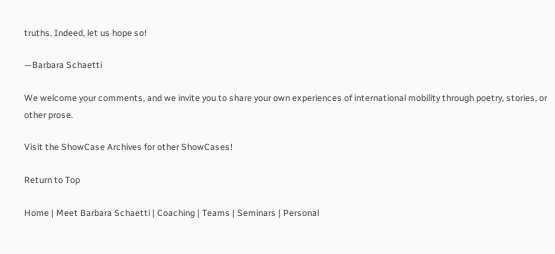truths. Indeed, let us hope so!

—Barbara Schaetti

We welcome your comments, and we invite you to share your own experiences of international mobility through poetry, stories, or other prose.

Visit the ShowCase Archives for other ShowCases!

Return to Top

Home | Meet Barbara Schaetti | Coaching | Teams | Seminars | Personal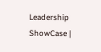Leadership
ShowCase |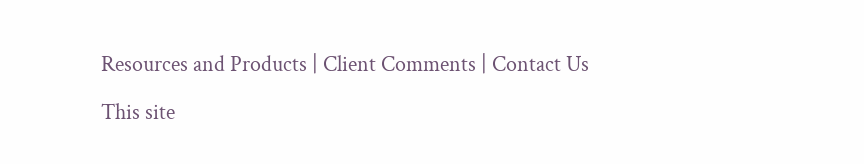Resources and Products | Client Comments | Contact Us

This site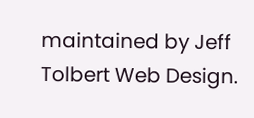maintained by Jeff Tolbert Web Design.